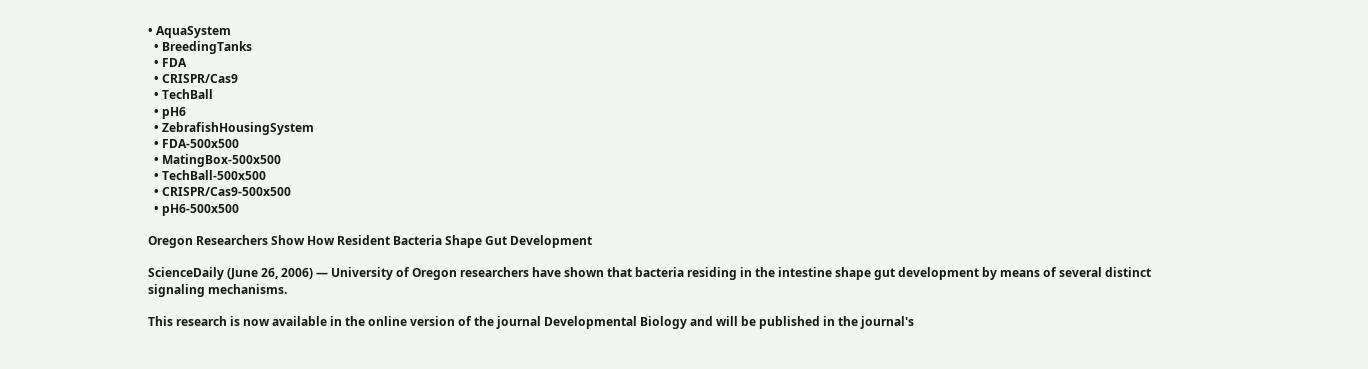• AquaSystem
  • BreedingTanks
  • FDA
  • CRISPR/Cas9
  • TechBall
  • pH6
  • ZebrafishHousingSystem
  • FDA-500x500
  • MatingBox-500x500
  • TechBall-500x500
  • CRISPR/Cas9-500x500
  • pH6-500x500

Oregon Researchers Show How Resident Bacteria Shape Gut Development

ScienceDaily (June 26, 2006) — University of Oregon researchers have shown that bacteria residing in the intestine shape gut development by means of several distinct signaling mechanisms.

This research is now available in the online version of the journal Developmental Biology and will be published in the journal's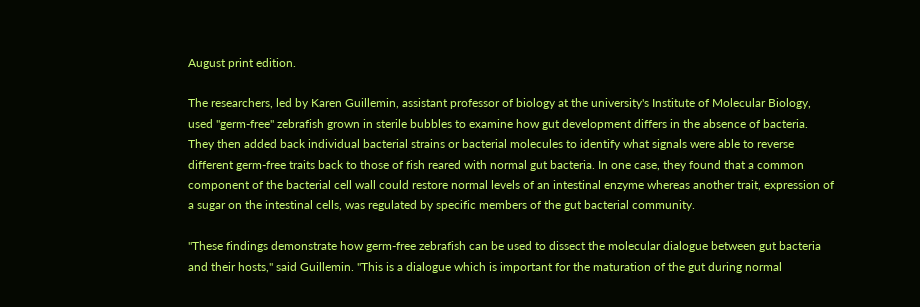August print edition.

The researchers, led by Karen Guillemin, assistant professor of biology at the university's Institute of Molecular Biology, used "germ-free" zebrafish grown in sterile bubbles to examine how gut development differs in the absence of bacteria. They then added back individual bacterial strains or bacterial molecules to identify what signals were able to reverse different germ-free traits back to those of fish reared with normal gut bacteria. In one case, they found that a common component of the bacterial cell wall could restore normal levels of an intestinal enzyme whereas another trait, expression of a sugar on the intestinal cells, was regulated by specific members of the gut bacterial community.

"These findings demonstrate how germ-free zebrafish can be used to dissect the molecular dialogue between gut bacteria and their hosts," said Guillemin. "This is a dialogue which is important for the maturation of the gut during normal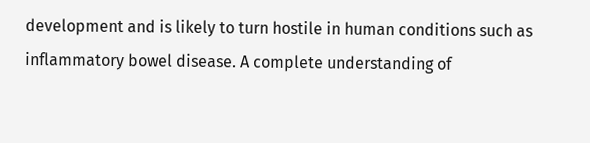development and is likely to turn hostile in human conditions such as inflammatory bowel disease. A complete understanding of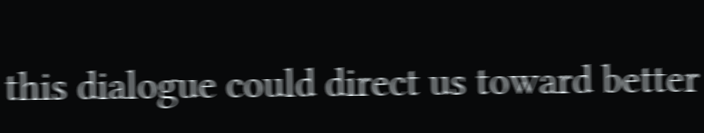this dialogue could direct us toward better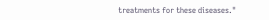treatments for these diseases."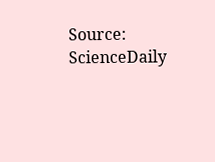Source: ScienceDaily